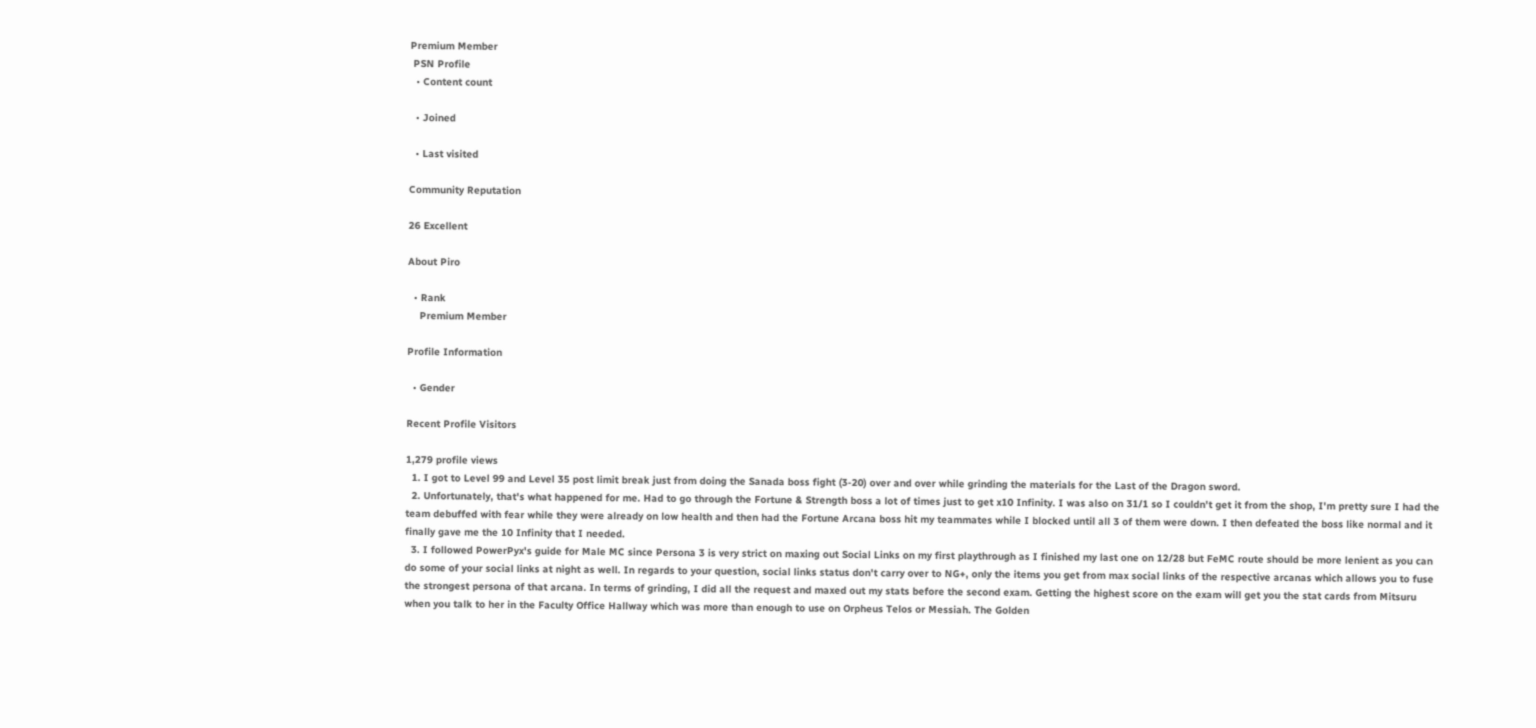Premium Member
 PSN Profile
  • Content count

  • Joined

  • Last visited

Community Reputation

26 Excellent

About Piro

  • Rank
    Premium Member

Profile Information

  • Gender

Recent Profile Visitors

1,279 profile views
  1. I got to Level 99 and Level 35 post limit break just from doing the Sanada boss fight (3-20) over and over while grinding the materials for the Last of the Dragon sword.
  2. Unfortunately, that's what happened for me. Had to go through the Fortune & Strength boss a lot of times just to get x10 Infinity. I was also on 31/1 so I couldn't get it from the shop, I'm pretty sure I had the team debuffed with fear while they were already on low health and then had the Fortune Arcana boss hit my teammates while I blocked until all 3 of them were down. I then defeated the boss like normal and it finally gave me the 10 Infinity that I needed.
  3. I followed PowerPyx's guide for Male MC since Persona 3 is very strict on maxing out Social Links on my first playthrough as I finished my last one on 12/28 but FeMC route should be more lenient as you can do some of your social links at night as well. In regards to your question, social links status don't carry over to NG+, only the items you get from max social links of the respective arcanas which allows you to fuse the strongest persona of that arcana. In terms of grinding, I did all the request and maxed out my stats before the second exam. Getting the highest score on the exam will get you the stat cards from Mitsuru when you talk to her in the Faculty Office Hallway which was more than enough to use on Orpheus Telos or Messiah. The Golden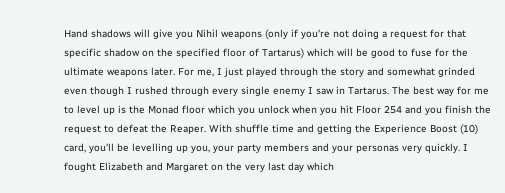Hand shadows will give you Nihil weapons (only if you're not doing a request for that specific shadow on the specified floor of Tartarus) which will be good to fuse for the ultimate weapons later. For me, I just played through the story and somewhat grinded even though I rushed through every single enemy I saw in Tartarus. The best way for me to level up is the Monad floor which you unlock when you hit Floor 254 and you finish the request to defeat the Reaper. With shuffle time and getting the Experience Boost (10) card, you'll be levelling up you, your party members and your personas very quickly. I fought Elizabeth and Margaret on the very last day which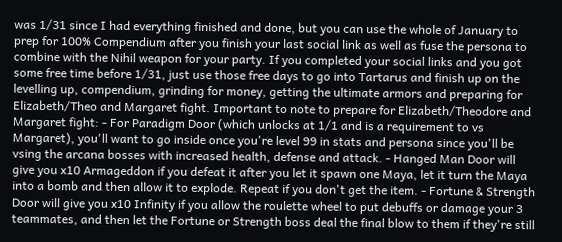was 1/31 since I had everything finished and done, but you can use the whole of January to prep for 100% Compendium after you finish your last social link as well as fuse the persona to combine with the Nihil weapon for your party. If you completed your social links and you got some free time before 1/31, just use those free days to go into Tartarus and finish up on the levelling up, compendium, grinding for money, getting the ultimate armors and preparing for Elizabeth/Theo and Margaret fight. Important to note to prepare for Elizabeth/Theodore and Margaret fight: - For Paradigm Door (which unlocks at 1/1 and is a requirement to vs Margaret), you'll want to go inside once you're level 99 in stats and persona since you'll be vsing the arcana bosses with increased health, defense and attack. - Hanged Man Door will give you x10 Armageddon if you defeat it after you let it spawn one Maya, let it turn the Maya into a bomb and then allow it to explode. Repeat if you don't get the item. - Fortune & Strength Door will give you x10 Infinity if you allow the roulette wheel to put debuffs or damage your 3 teammates, and then let the Fortune or Strength boss deal the final blow to them if they're still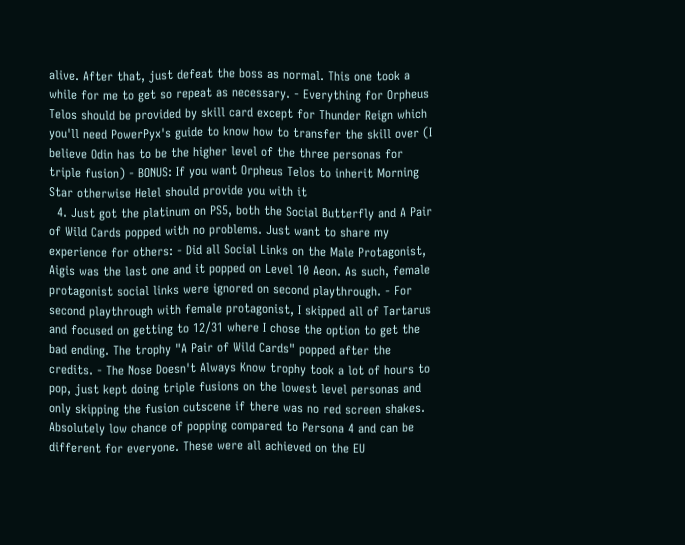alive. After that, just defeat the boss as normal. This one took a while for me to get so repeat as necessary. - Everything for Orpheus Telos should be provided by skill card except for Thunder Reign which you'll need PowerPyx's guide to know how to transfer the skill over (I believe Odin has to be the higher level of the three personas for triple fusion) - BONUS: If you want Orpheus Telos to inherit Morning Star otherwise Helel should provide you with it
  4. Just got the platinum on PS5, both the Social Butterfly and A Pair of Wild Cards popped with no problems. Just want to share my experience for others: - Did all Social Links on the Male Protagonist, Aigis was the last one and it popped on Level 10 Aeon. As such, female protagonist social links were ignored on second playthrough. - For second playthrough with female protagonist, I skipped all of Tartarus and focused on getting to 12/31 where I chose the option to get the bad ending. The trophy "A Pair of Wild Cards" popped after the credits. - The Nose Doesn't Always Know trophy took a lot of hours to pop, just kept doing triple fusions on the lowest level personas and only skipping the fusion cutscene if there was no red screen shakes. Absolutely low chance of popping compared to Persona 4 and can be different for everyone. These were all achieved on the EU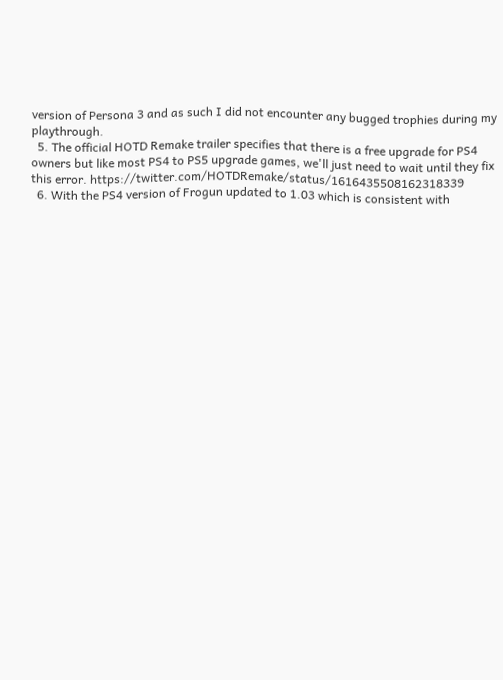version of Persona 3 and as such I did not encounter any bugged trophies during my playthrough.
  5. The official HOTD Remake trailer specifies that there is a free upgrade for PS4 owners but like most PS4 to PS5 upgrade games, we'll just need to wait until they fix this error. https://twitter.com/HOTDRemake/status/1616435508162318339
  6. With the PS4 version of Frogun updated to 1.03 which is consistent with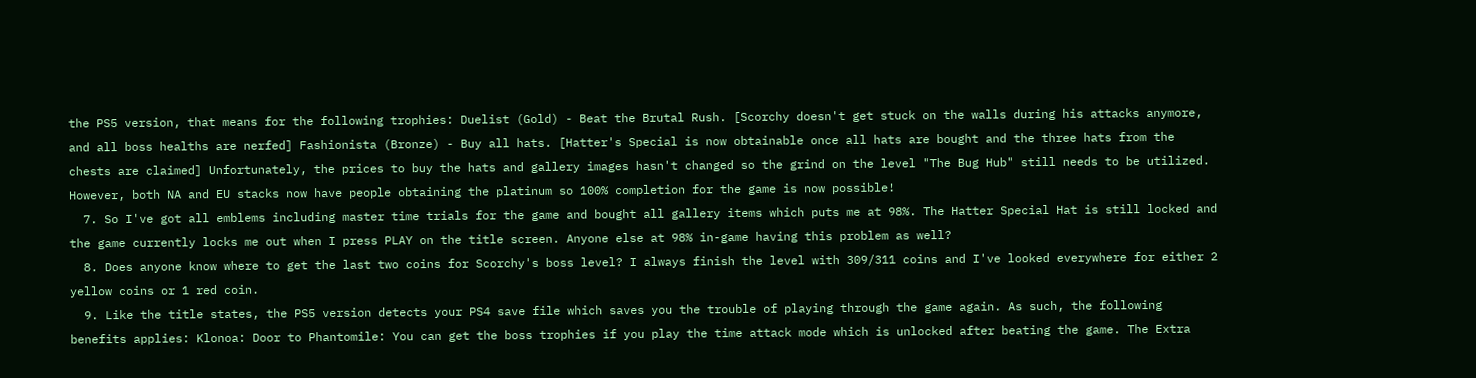the PS5 version, that means for the following trophies: Duelist (Gold) - Beat the Brutal Rush. [Scorchy doesn't get stuck on the walls during his attacks anymore, and all boss healths are nerfed] Fashionista (Bronze) - Buy all hats. [Hatter's Special is now obtainable once all hats are bought and the three hats from the chests are claimed] Unfortunately, the prices to buy the hats and gallery images hasn't changed so the grind on the level "The Bug Hub" still needs to be utilized. However, both NA and EU stacks now have people obtaining the platinum so 100% completion for the game is now possible!
  7. So I've got all emblems including master time trials for the game and bought all gallery items which puts me at 98%. The Hatter Special Hat is still locked and the game currently locks me out when I press PLAY on the title screen. Anyone else at 98% in-game having this problem as well?
  8. Does anyone know where to get the last two coins for Scorchy's boss level? I always finish the level with 309/311 coins and I've looked everywhere for either 2 yellow coins or 1 red coin.
  9. Like the title states, the PS5 version detects your PS4 save file which saves you the trouble of playing through the game again. As such, the following benefits applies: Klonoa: Door to Phantomile: You can get the boss trophies if you play the time attack mode which is unlocked after beating the game. The Extra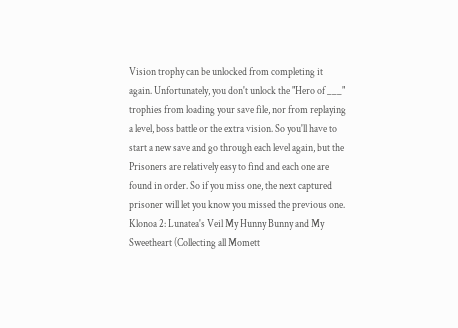Vision trophy can be unlocked from completing it again. Unfortunately, you don't unlock the "Hero of ___" trophies from loading your save file, nor from replaying a level, boss battle or the extra vision. So you'll have to start a new save and go through each level again, but the Prisoners are relatively easy to find and each one are found in order. So if you miss one, the next captured prisoner will let you know you missed the previous one. Klonoa 2: Lunatea's Veil My Hunny Bunny and My Sweetheart (Collecting all Momett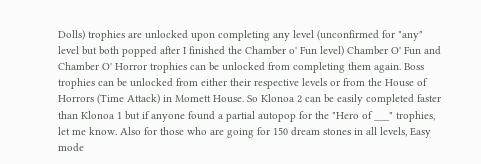Dolls) trophies are unlocked upon completing any level (unconfirmed for "any" level but both popped after I finished the Chamber o' Fun level) Chamber O' Fun and Chamber O' Horror trophies can be unlocked from completing them again. Boss trophies can be unlocked from either their respective levels or from the House of Horrors (Time Attack) in Momett House. So Klonoa 2 can be easily completed faster than Klonoa 1 but if anyone found a partial autopop for the "Hero of ___" trophies, let me know. Also for those who are going for 150 dream stones in all levels, Easy mode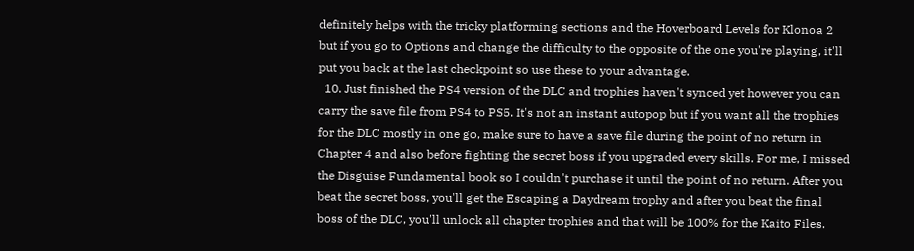definitely helps with the tricky platforming sections and the Hoverboard Levels for Klonoa 2 but if you go to Options and change the difficulty to the opposite of the one you're playing, it'll put you back at the last checkpoint so use these to your advantage.
  10. Just finished the PS4 version of the DLC and trophies haven't synced yet however you can carry the save file from PS4 to PS5. It's not an instant autopop but if you want all the trophies for the DLC mostly in one go, make sure to have a save file during the point of no return in Chapter 4 and also before fighting the secret boss if you upgraded every skills. For me, I missed the Disguise Fundamental book so I couldn't purchase it until the point of no return. After you beat the secret boss, you'll get the Escaping a Daydream trophy and after you beat the final boss of the DLC, you'll unlock all chapter trophies and that will be 100% for the Kaito Files.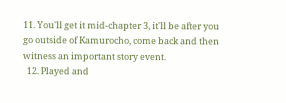11. You'll get it mid-chapter 3, it'll be after you go outside of Kamurocho, come back and then witness an important story event.
  12. Played and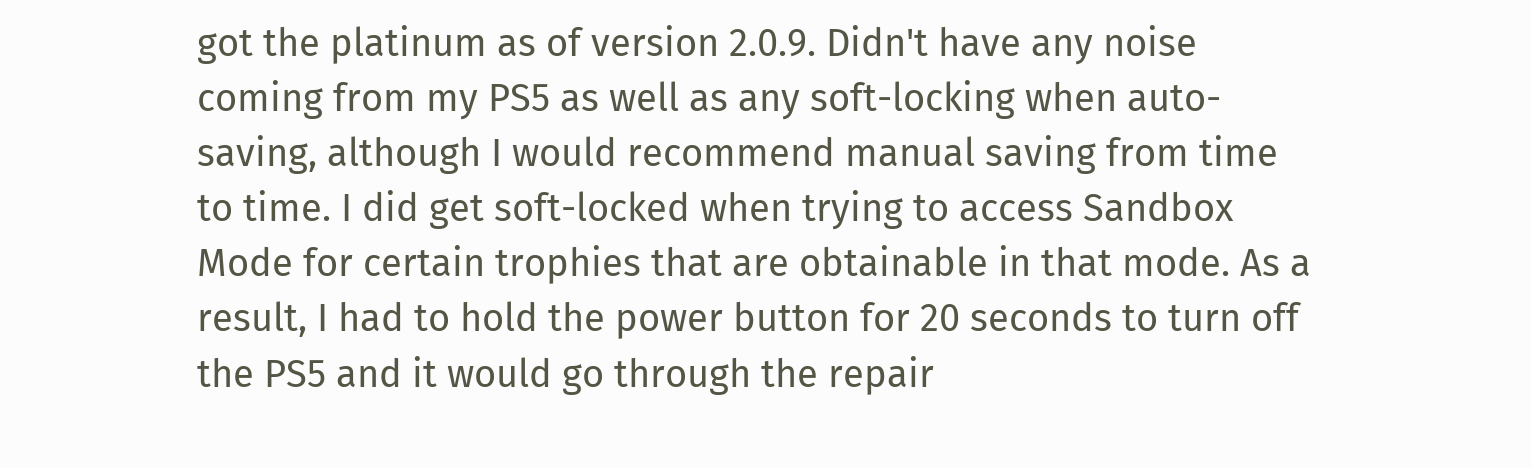got the platinum as of version 2.0.9. Didn't have any noise coming from my PS5 as well as any soft-locking when auto-saving, although I would recommend manual saving from time to time. I did get soft-locked when trying to access Sandbox Mode for certain trophies that are obtainable in that mode. As a result, I had to hold the power button for 20 seconds to turn off the PS5 and it would go through the repair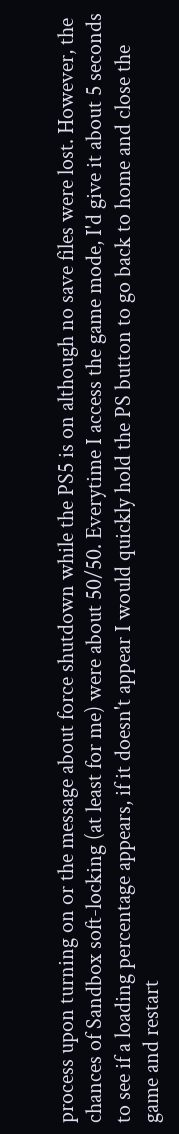process upon turning on or the message about force shutdown while the PS5 is on although no save files were lost. However, the chances of Sandbox soft-locking (at least for me) were about 50/50. Everytime I access the game mode, I'd give it about 5 seconds to see if a loading percentage appears, if it doesn't appear I would quickly hold the PS button to go back to home and close the game and restart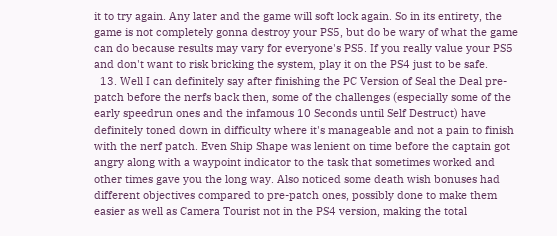it to try again. Any later and the game will soft lock again. So in its entirety, the game is not completely gonna destroy your PS5, but do be wary of what the game can do because results may vary for everyone's PS5. If you really value your PS5 and don't want to risk bricking the system, play it on the PS4 just to be safe.
  13. Well I can definitely say after finishing the PC Version of Seal the Deal pre-patch before the nerfs back then, some of the challenges (especially some of the early speedrun ones and the infamous 10 Seconds until Self Destruct) have definitely toned down in difficulty where it's manageable and not a pain to finish with the nerf patch. Even Ship Shape was lenient on time before the captain got angry along with a waypoint indicator to the task that sometimes worked and other times gave you the long way. Also noticed some death wish bonuses had different objectives compared to pre-patch ones, possibly done to make them easier as well as Camera Tourist not in the PS4 version, making the total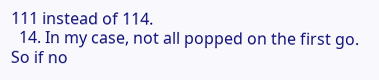111 instead of 114.
  14. In my case, not all popped on the first go. So if no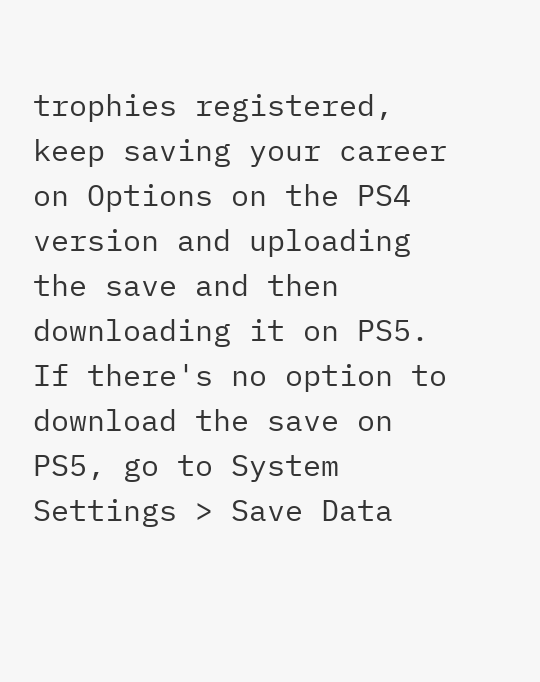trophies registered, keep saving your career on Options on the PS4 version and uploading the save and then downloading it on PS5. If there's no option to download the save on PS5, go to System Settings > Save Data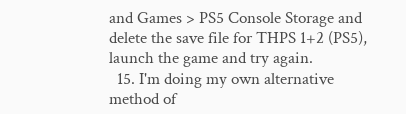and Games > PS5 Console Storage and delete the save file for THPS 1+2 (PS5), launch the game and try again.
  15. I'm doing my own alternative method of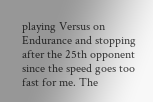playing Versus on Endurance and stopping after the 25th opponent since the speed goes too fast for me. The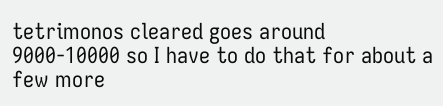tetrimonos cleared goes around 9000-10000 so I have to do that for about a few more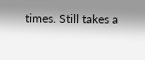times. Still takes a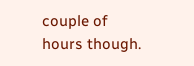couple of hours though.